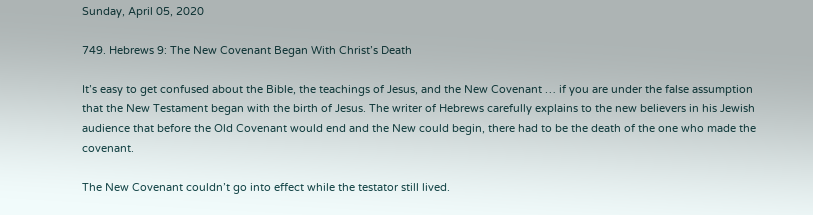Sunday, April 05, 2020

749. Hebrews 9: The New Covenant Began With Christ’s Death

It’s easy to get confused about the Bible, the teachings of Jesus, and the New Covenant … if you are under the false assumption that the New Testament began with the birth of Jesus. The writer of Hebrews carefully explains to the new believers in his Jewish audience that before the Old Covenant would end and the New could begin, there had to be the death of the one who made the covenant.

The New Covenant couldn’t go into effect while the testator still lived.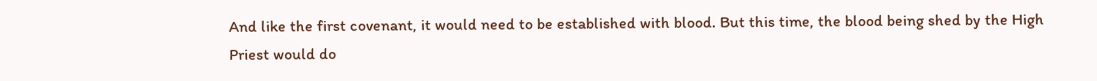And like the first covenant, it would need to be established with blood. But this time, the blood being shed by the High Priest would do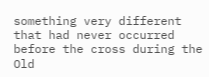something very different that had never occurred before the cross during the Old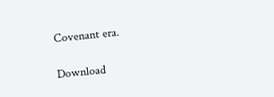Covenant era.

Download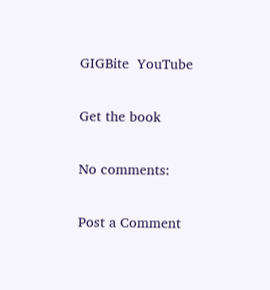GIGBite  YouTube

Get the book

No comments:

Post a Comment